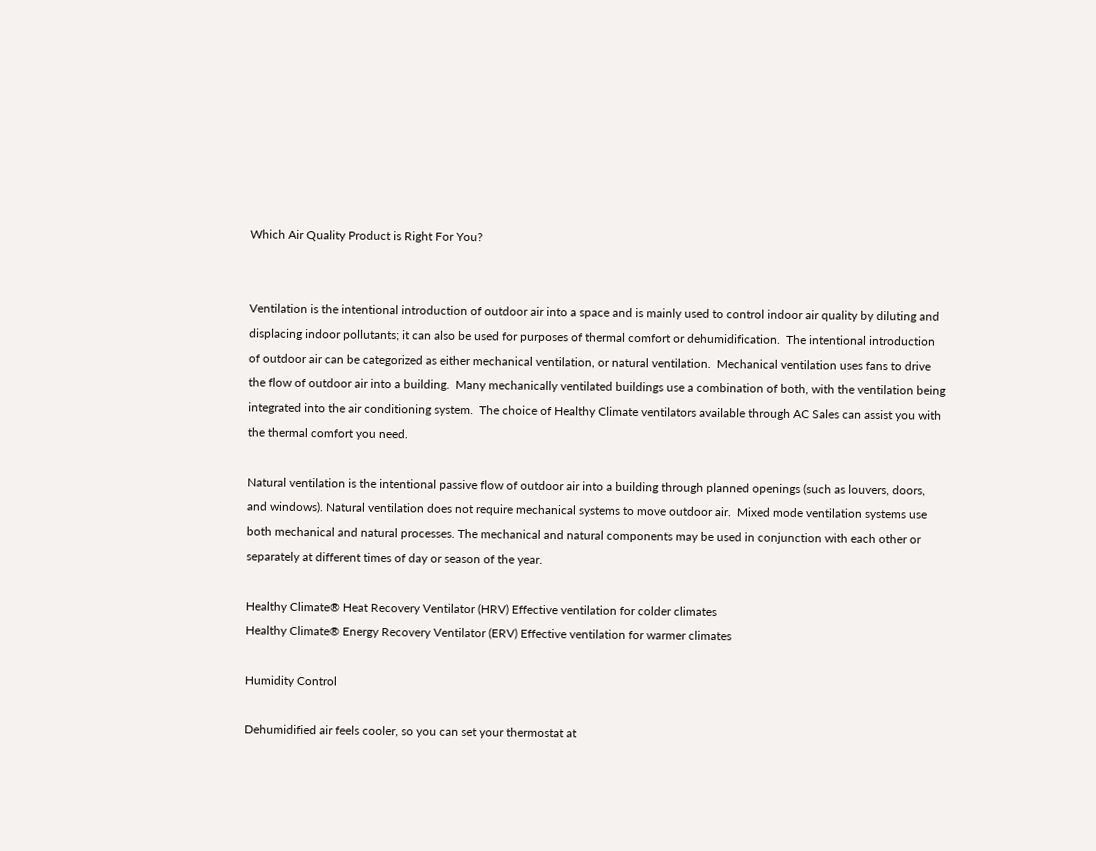Which Air Quality Product is Right For You?


Ventilation is the intentional introduction of outdoor air into a space and is mainly used to control indoor air quality by diluting and displacing indoor pollutants; it can also be used for purposes of thermal comfort or dehumidification.  The intentional introduction of outdoor air can be categorized as either mechanical ventilation, or natural ventilation.  Mechanical ventilation uses fans to drive the flow of outdoor air into a building.  Many mechanically ventilated buildings use a combination of both, with the ventilation being integrated into the air conditioning system.  The choice of Healthy Climate ventilators available through AC Sales can assist you with the thermal comfort you need.

Natural ventilation is the intentional passive flow of outdoor air into a building through planned openings (such as louvers, doors, and windows). Natural ventilation does not require mechanical systems to move outdoor air.  Mixed mode ventilation systems use both mechanical and natural processes. The mechanical and natural components may be used in conjunction with each other or separately at different times of day or season of the year.

Healthy Climate® Heat Recovery Ventilator (HRV) Effective ventilation for colder climates
Healthy Climate® Energy Recovery Ventilator (ERV) Effective ventilation for warmer climates

Humidity Control

Dehumidified air feels cooler, so you can set your thermostat at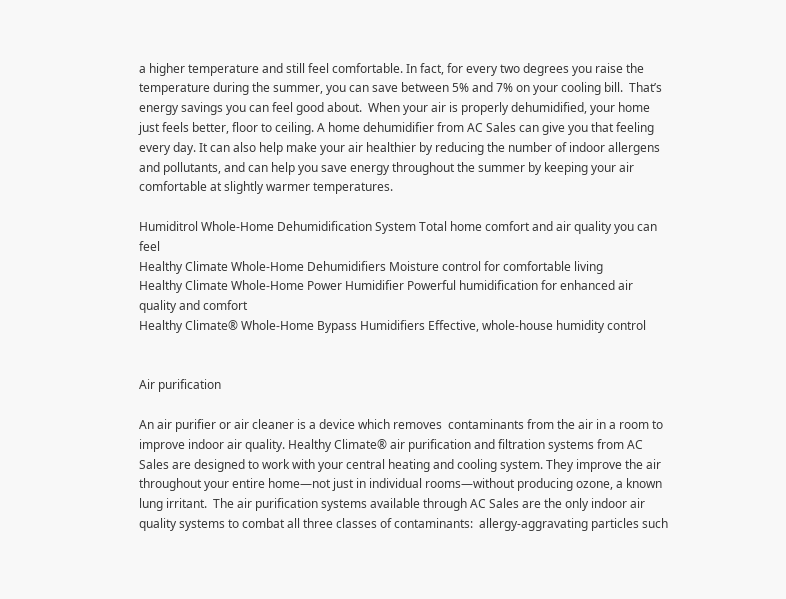a higher temperature and still feel comfortable. In fact, for every two degrees you raise the temperature during the summer, you can save between 5% and 7% on your cooling bill.  That’s energy savings you can feel good about.  When your air is properly dehumidified, your home just feels better, floor to ceiling. A home dehumidifier from AC Sales can give you that feeling every day. It can also help make your air healthier by reducing the number of indoor allergens and pollutants, and can help you save energy throughout the summer by keeping your air comfortable at slightly warmer temperatures.

Humiditrol Whole-Home Dehumidification System Total home comfort and air quality you can feel
Healthy Climate Whole-Home Dehumidifiers Moisture control for comfortable living
Healthy Climate Whole-Home Power Humidifier Powerful humidification for enhanced air quality and comfort
Healthy Climate® Whole-Home Bypass Humidifiers Effective, whole-house humidity control


Air purification

An air purifier or air cleaner is a device which removes  contaminants from the air in a room to improve indoor air quality. Healthy Climate® air purification and filtration systems from AC Sales are designed to work with your central heating and cooling system. They improve the air throughout your entire home—not just in individual rooms—without producing ozone, a known lung irritant.  The air purification systems available through AC Sales are the only indoor air quality systems to combat all three classes of contaminants:  allergy-aggravating particles such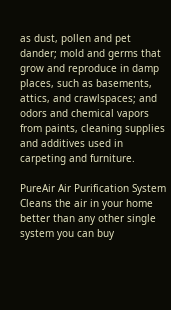as dust, pollen and pet dander; mold and germs that grow and reproduce in damp places, such as basements, attics, and crawlspaces; and odors and chemical vapors from paints, cleaning supplies and additives used in carpeting and furniture.

PureAir Air Purification System Cleans the air in your home better than any other single system you can buy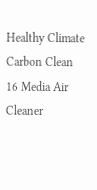Healthy Climate Carbon Clean 16 Media Air Cleaner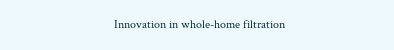Innovation in whole-home filtration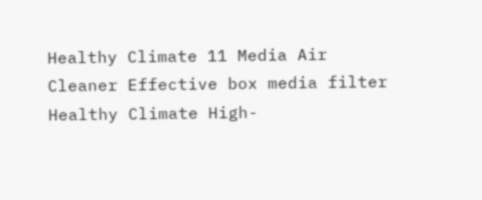Healthy Climate 11 Media Air Cleaner Effective box media filter
Healthy Climate High-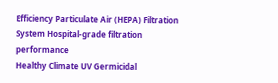Efficiency Particulate Air (HEPA) Filtration System Hospital-grade filtration performance
Healthy Climate UV Germicidal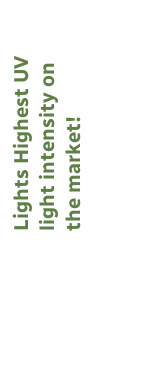Lights Highest UV light intensity on the market!